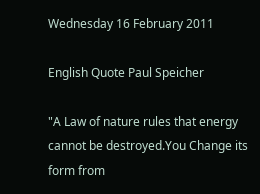Wednesday 16 February 2011

English Quote Paul Speicher

"A Law of nature rules that energy cannot be destroyed.You Change its form from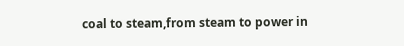coal to steam,from steam to power in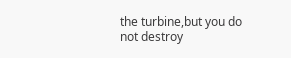the turbine,but you do not destroy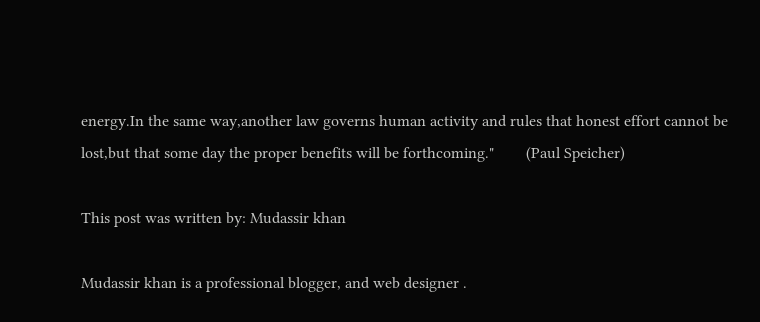energy.In the same way,another law governs human activity and rules that honest effort cannot be lost,but that some day the proper benefits will be forthcoming."        (Paul Speicher)

This post was written by: Mudassir khan

Mudassir khan is a professional blogger, and web designer .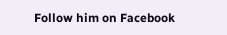Follow him on Facebook